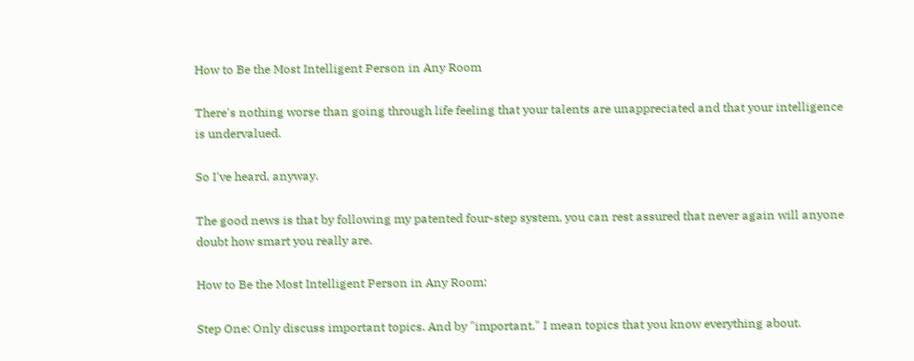How to Be the Most Intelligent Person in Any Room

There's nothing worse than going through life feeling that your talents are unappreciated and that your intelligence is undervalued.

So I've heard, anyway.

The good news is that by following my patented four-step system, you can rest assured that never again will anyone doubt how smart you really are.

How to Be the Most Intelligent Person in Any Room:

Step One: Only discuss important topics. And by "important," I mean topics that you know everything about.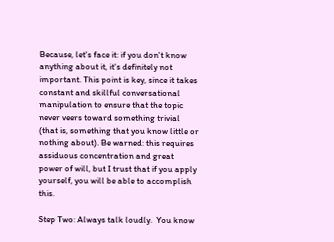Because, let's face it: if you don't know anything about it, it's definitely not important. This point is key, since it takes constant and skillful conversational manipulation to ensure that the topic never veers toward something trivial (that is, something that you know little or nothing about). Be warned: this requires assiduous concentration and great power of will, but I trust that if you apply yourself, you will be able to accomplish this.

Step Two: Always talk loudly.  You know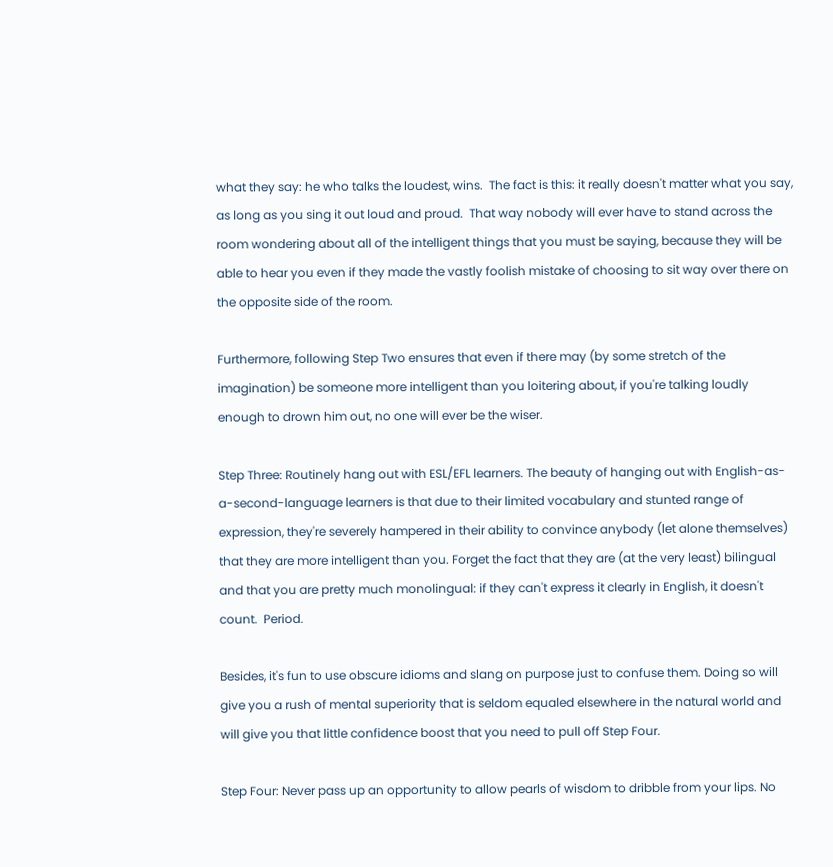what they say: he who talks the loudest, wins.  The fact is this: it really doesn't matter what you say, as long as you sing it out loud and proud.  That way nobody will ever have to stand across the room wondering about all of the intelligent things that you must be saying, because they will be able to hear you even if they made the vastly foolish mistake of choosing to sit way over there on the opposite side of the room.

Furthermore, following Step Two ensures that even if there may (by some stretch of the imagination) be someone more intelligent than you loitering about, if you're talking loudly enough to drown him out, no one will ever be the wiser.

Step Three: Routinely hang out with ESL/EFL learners. The beauty of hanging out with English-as-a-second-language learners is that due to their limited vocabulary and stunted range of expression, they're severely hampered in their ability to convince anybody (let alone themselves) that they are more intelligent than you. Forget the fact that they are (at the very least) bilingual and that you are pretty much monolingual: if they can't express it clearly in English, it doesn't count.  Period.

Besides, it's fun to use obscure idioms and slang on purpose just to confuse them. Doing so will give you a rush of mental superiority that is seldom equaled elsewhere in the natural world and will give you that little confidence boost that you need to pull off Step Four.

Step Four: Never pass up an opportunity to allow pearls of wisdom to dribble from your lips. No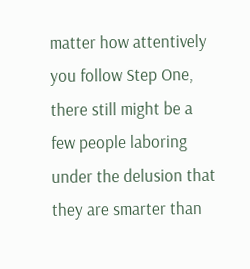matter how attentively you follow Step One, there still might be a few people laboring under the delusion that they are smarter than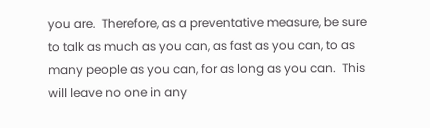you are.  Therefore, as a preventative measure, be sure to talk as much as you can, as fast as you can, to as many people as you can, for as long as you can.  This will leave no one in any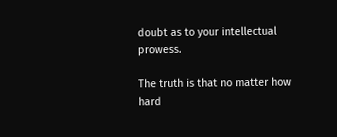doubt as to your intellectual prowess.

The truth is that no matter how hard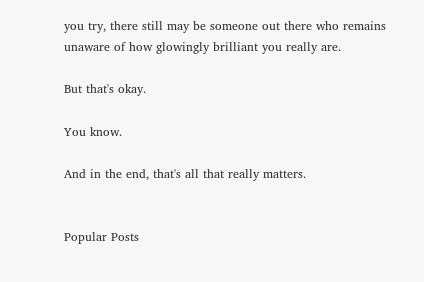you try, there still may be someone out there who remains unaware of how glowingly brilliant you really are.

But that's okay.

You know.

And in the end, that's all that really matters.


Popular Posts